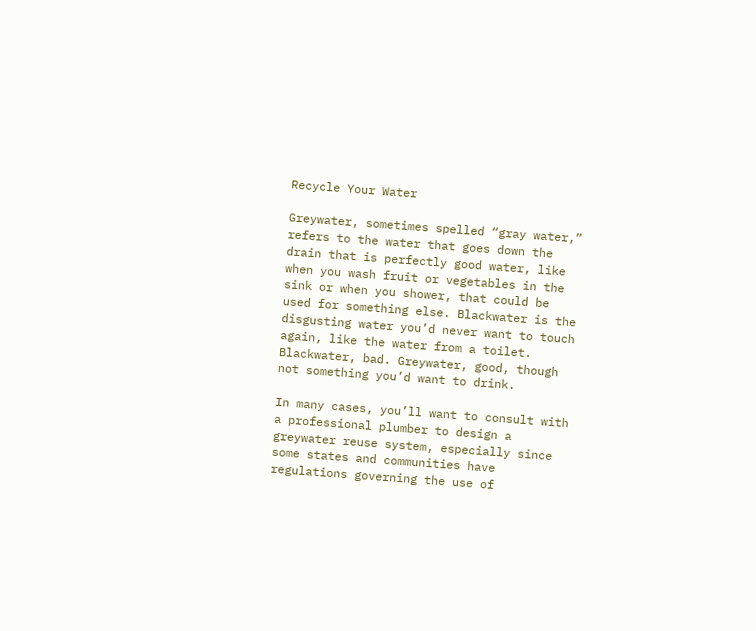Recycle Your Water

Greywater, sometimes spelled “gray water,” refers to the water that goes down the drain that is perfectly good water, like when you wash fruit or vegetables in the sink or when you shower, that could be used for something else. Blackwater is the disgusting water you’d never want to touch again, like the water from a toilet. Blackwater, bad. Greywater, good, though not something you’d want to drink.

In many cases, you’ll want to consult with a professional plumber to design a greywater reuse system, especially since some states and communities have regulations governing the use of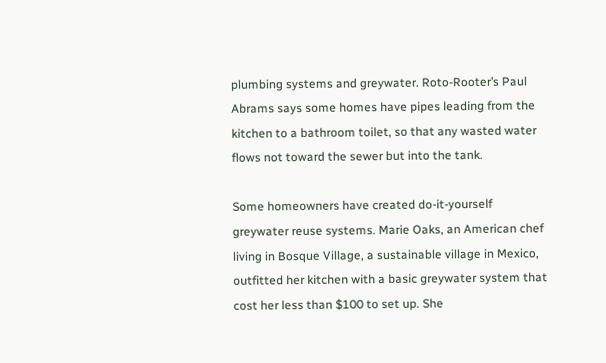plumbing systems and greywater. Roto-Rooter’s Paul Abrams says some homes have pipes leading from the kitchen to a bathroom toilet, so that any wasted water flows not toward the sewer but into the tank.

Some homeowners have created do-it-yourself greywater reuse systems. Marie Oaks, an American chef living in Bosque Village, a sustainable village in Mexico, outfitted her kitchen with a basic greywater system that cost her less than $100 to set up. She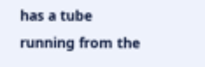has a tube running from the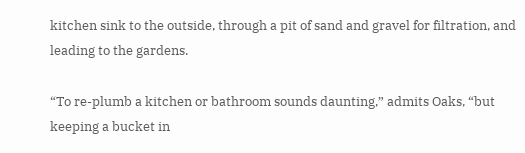kitchen sink to the outside, through a pit of sand and gravel for filtration, and leading to the gardens.

“To re-plumb a kitchen or bathroom sounds daunting,” admits Oaks, “but keeping a bucket in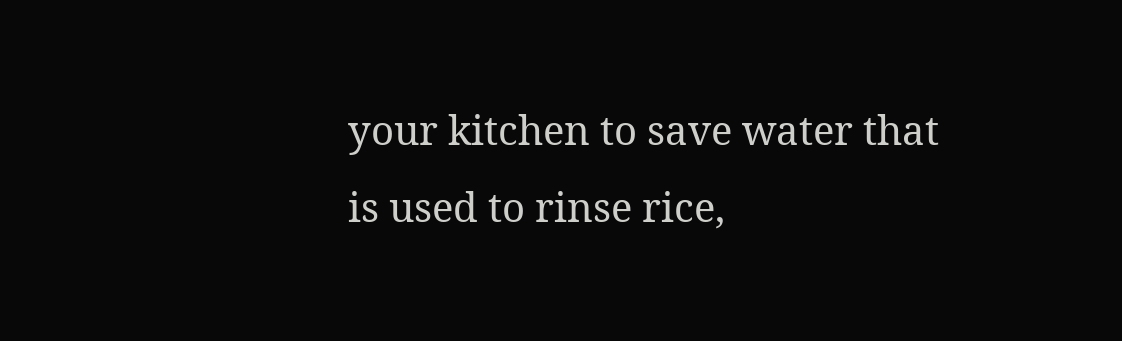your kitchen to save water that is used to rinse rice,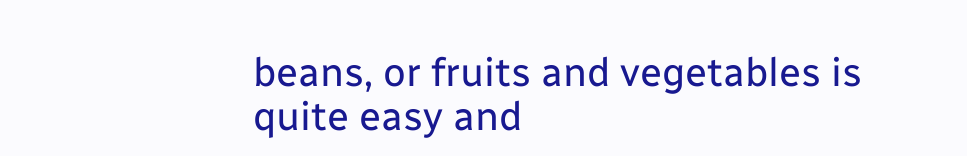beans, or fruits and vegetables is quite easy and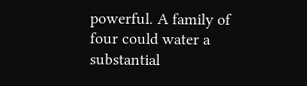powerful. A family of four could water a substantial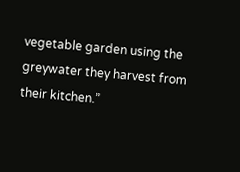vegetable garden using the greywater they harvest from their kitchen.”